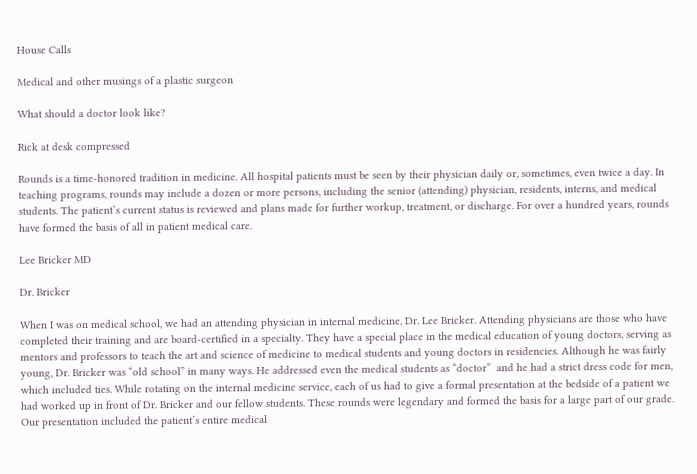House Calls

Medical and other musings of a plastic surgeon

What should a doctor look like?

Rick at desk compressed

Rounds is a time-honored tradition in medicine. All hospital patients must be seen by their physician daily or, sometimes, even twice a day. In teaching programs, rounds may include a dozen or more persons, including the senior (attending) physician, residents, interns, and medical students. The patient’s current status is reviewed and plans made for further workup, treatment, or discharge. For over a hundred years, rounds have formed the basis of all in patient medical care.

Lee Bricker MD

Dr. Bricker

When I was on medical school, we had an attending physician in internal medicine, Dr. Lee Bricker. Attending physicians are those who have completed their training and are board-certified in a specialty. They have a special place in the medical education of young doctors, serving as mentors and professors to teach the art and science of medicine to medical students and young doctors in residencies. Although he was fairly young, Dr. Bricker was “old school” in many ways. He addressed even the medical students as “doctor”  and he had a strict dress code for men, which included ties. While rotating on the internal medicine service, each of us had to give a formal presentation at the bedside of a patient we had worked up in front of Dr. Bricker and our fellow students. These rounds were legendary and formed the basis for a large part of our grade. Our presentation included the patient’s entire medical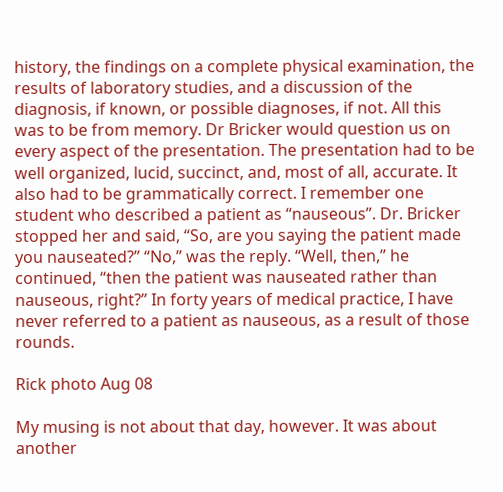history, the findings on a complete physical examination, the results of laboratory studies, and a discussion of the diagnosis, if known, or possible diagnoses, if not. All this was to be from memory. Dr Bricker would question us on every aspect of the presentation. The presentation had to be well organized, lucid, succinct, and, most of all, accurate. It also had to be grammatically correct. I remember one student who described a patient as “nauseous”. Dr. Bricker stopped her and said, “So, are you saying the patient made you nauseated?” “No,” was the reply. “Well, then,” he continued, “then the patient was nauseated rather than nauseous, right?” In forty years of medical practice, I have never referred to a patient as nauseous, as a result of those rounds.

Rick photo Aug 08

My musing is not about that day, however. It was about another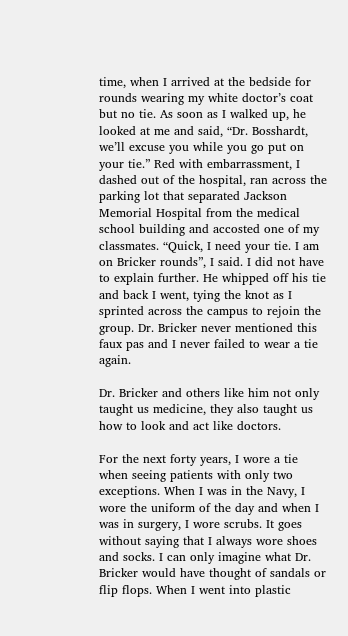time, when I arrived at the bedside for rounds wearing my white doctor’s coat but no tie. As soon as I walked up, he looked at me and said, “Dr. Bosshardt, we’ll excuse you while you go put on your tie.” Red with embarrassment, I dashed out of the hospital, ran across the parking lot that separated Jackson Memorial Hospital from the medical school building and accosted one of my classmates. “Quick, I need your tie. I am on Bricker rounds”, I said. I did not have to explain further. He whipped off his tie and back I went, tying the knot as I sprinted across the campus to rejoin the group. Dr. Bricker never mentioned this faux pas and I never failed to wear a tie again.

Dr. Bricker and others like him not only taught us medicine, they also taught us how to look and act like doctors.

For the next forty years, I wore a tie when seeing patients with only two exceptions. When I was in the Navy, I wore the uniform of the day and when I was in surgery, I wore scrubs. It goes without saying that I always wore shoes and socks. I can only imagine what Dr. Bricker would have thought of sandals or flip flops. When I went into plastic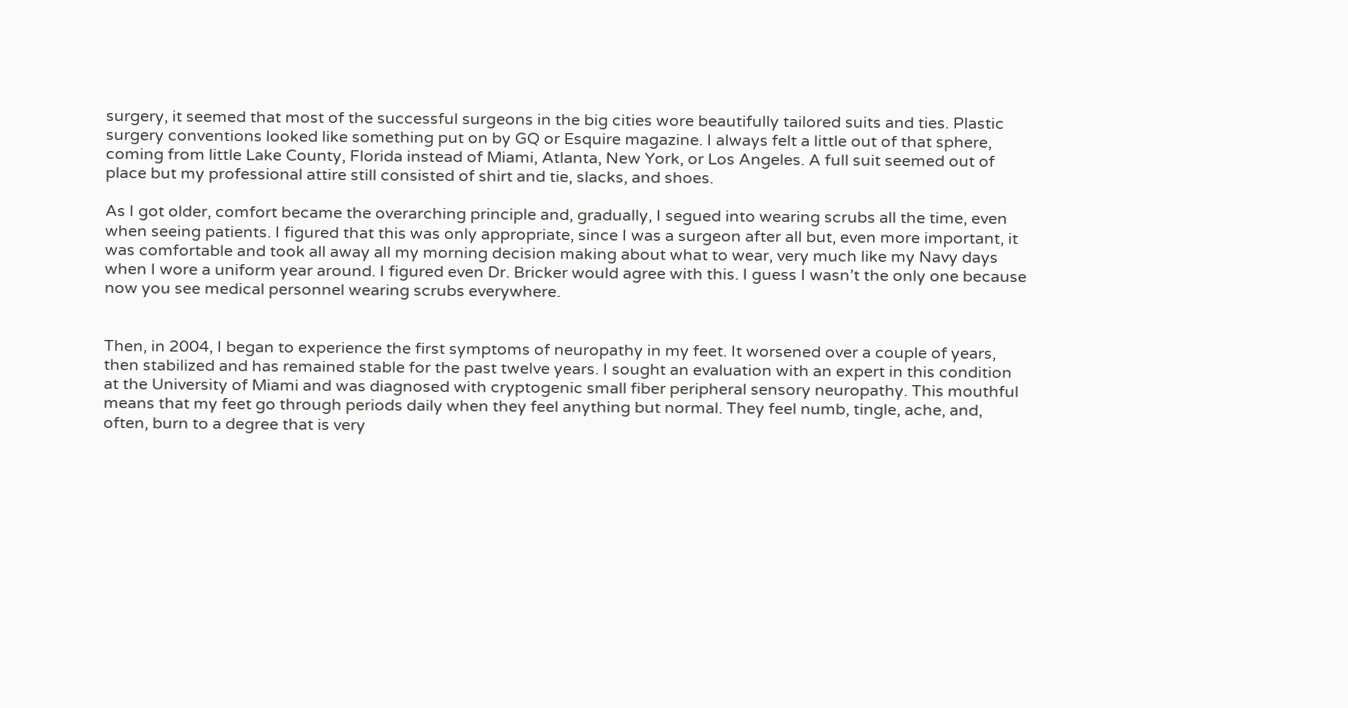surgery, it seemed that most of the successful surgeons in the big cities wore beautifully tailored suits and ties. Plastic surgery conventions looked like something put on by GQ or Esquire magazine. I always felt a little out of that sphere, coming from little Lake County, Florida instead of Miami, Atlanta, New York, or Los Angeles. A full suit seemed out of place but my professional attire still consisted of shirt and tie, slacks, and shoes.

As I got older, comfort became the overarching principle and, gradually, I segued into wearing scrubs all the time, even when seeing patients. I figured that this was only appropriate, since I was a surgeon after all but, even more important, it was comfortable and took all away all my morning decision making about what to wear, very much like my Navy days when I wore a uniform year around. I figured even Dr. Bricker would agree with this. I guess I wasn’t the only one because now you see medical personnel wearing scrubs everywhere.


Then, in 2004, I began to experience the first symptoms of neuropathy in my feet. It worsened over a couple of years, then stabilized and has remained stable for the past twelve years. I sought an evaluation with an expert in this condition at the University of Miami and was diagnosed with cryptogenic small fiber peripheral sensory neuropathy. This mouthful means that my feet go through periods daily when they feel anything but normal. They feel numb, tingle, ache, and, often, burn to a degree that is very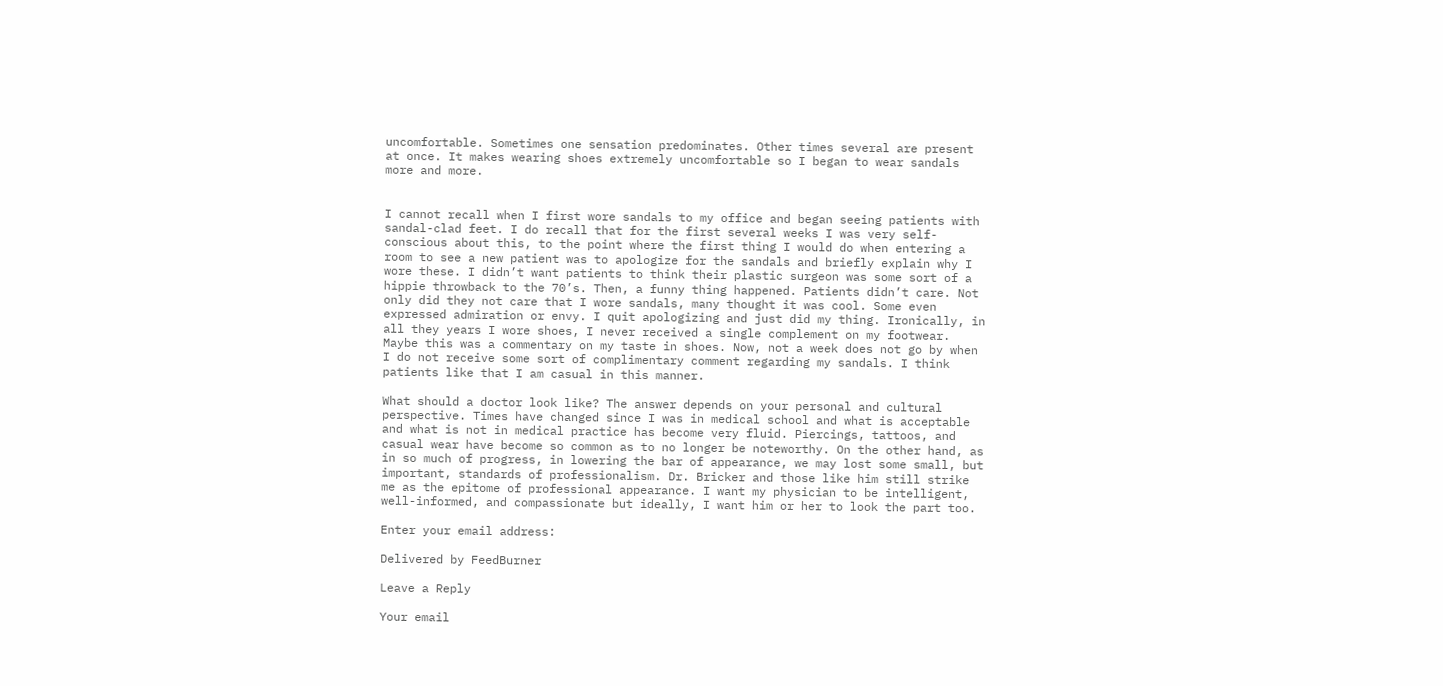uncomfortable. Sometimes one sensation predominates. Other times several are present at once. It makes wearing shoes extremely uncomfortable so I began to wear sandals more and more.


I cannot recall when I first wore sandals to my office and began seeing patients with sandal-clad feet. I do recall that for the first several weeks I was very self-conscious about this, to the point where the first thing I would do when entering a room to see a new patient was to apologize for the sandals and briefly explain why I wore these. I didn’t want patients to think their plastic surgeon was some sort of a hippie throwback to the 70’s. Then, a funny thing happened. Patients didn’t care. Not only did they not care that I wore sandals, many thought it was cool. Some even expressed admiration or envy. I quit apologizing and just did my thing. Ironically, in all they years I wore shoes, I never received a single complement on my footwear. Maybe this was a commentary on my taste in shoes. Now, not a week does not go by when I do not receive some sort of complimentary comment regarding my sandals. I think patients like that I am casual in this manner.

What should a doctor look like? The answer depends on your personal and cultural perspective. Times have changed since I was in medical school and what is acceptable and what is not in medical practice has become very fluid. Piercings, tattoos, and casual wear have become so common as to no longer be noteworthy. On the other hand, as in so much of progress, in lowering the bar of appearance, we may lost some small, but important, standards of professionalism. Dr. Bricker and those like him still strike me as the epitome of professional appearance. I want my physician to be intelligent, well-informed, and compassionate but ideally, I want him or her to look the part too.

Enter your email address:

Delivered by FeedBurner

Leave a Reply

Your email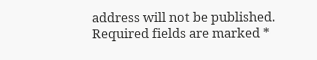address will not be published. Required fields are marked *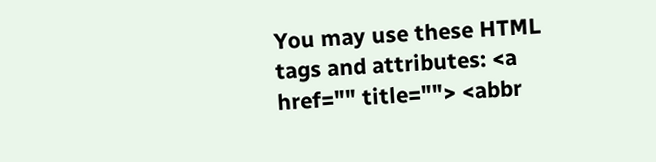You may use these HTML tags and attributes: <a href="" title=""> <abbr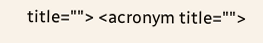title=""> <acronym title="">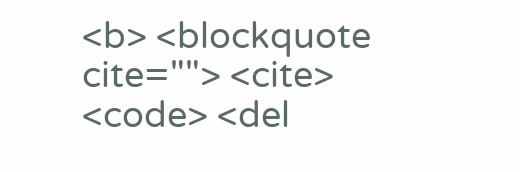<b> <blockquote cite=""> <cite> <code> <del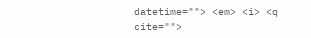datetime=""> <em> <i> <q cite="">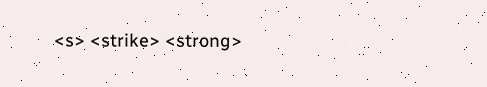<s> <strike> <strong>